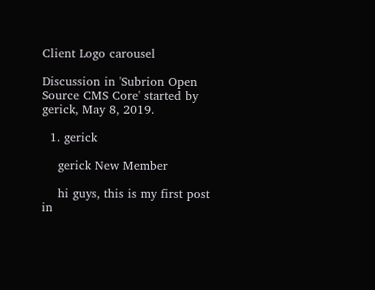Client Logo carousel

Discussion in 'Subrion Open Source CMS Core' started by gerick, May 8, 2019.

  1. gerick

    gerick New Member

    hi guys, this is my first post in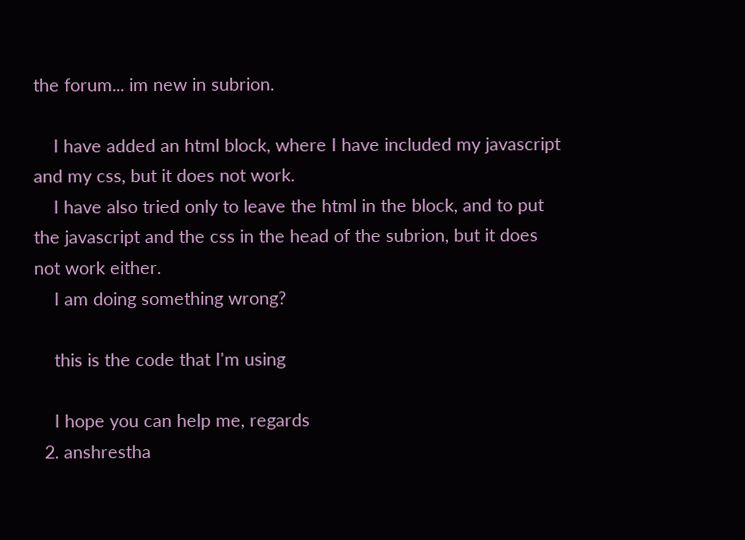the forum... im new in subrion.

    I have added an html block, where I have included my javascript and my css, but it does not work.
    I have also tried only to leave the html in the block, and to put the javascript and the css in the head of the subrion, but it does not work either.
    I am doing something wrong?

    this is the code that I'm using

    I hope you can help me, regards
  2. anshrestha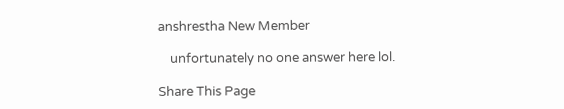anshrestha New Member

    unfortunately no one answer here lol.

Share This Page